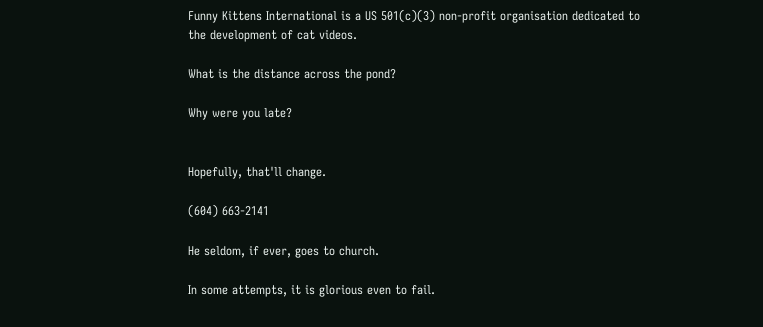Funny Kittens International is a US 501(c)(3) non-profit organisation dedicated to the development of cat videos.

What is the distance across the pond?

Why were you late?


Hopefully, that'll change.

(604) 663-2141

He seldom, if ever, goes to church.

In some attempts, it is glorious even to fail.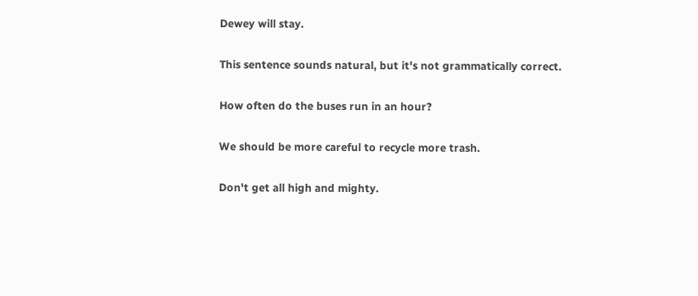Dewey will stay.

This sentence sounds natural, but it's not grammatically correct.

How often do the buses run in an hour?

We should be more careful to recycle more trash.

Don't get all high and mighty.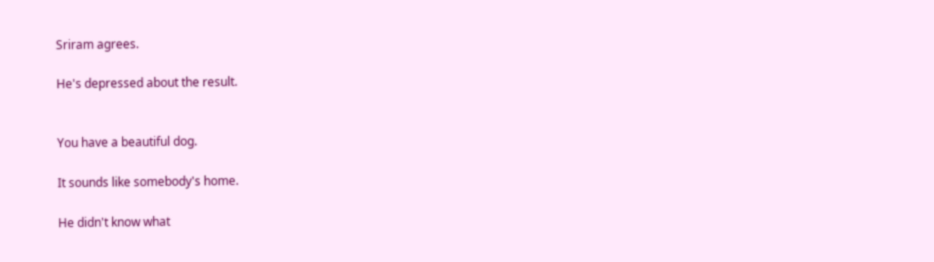Sriram agrees.

He's depressed about the result.


You have a beautiful dog.

It sounds like somebody's home.

He didn't know what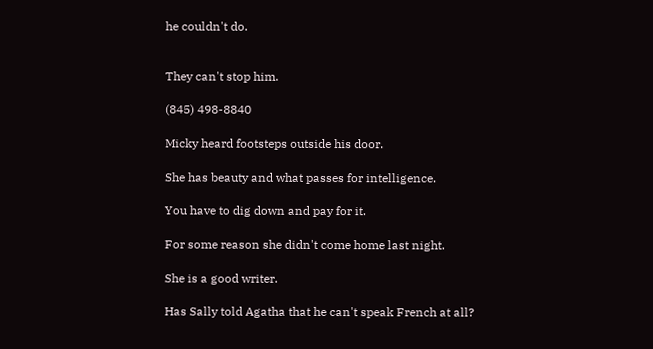he couldn't do.


They can't stop him.

(845) 498-8840

Micky heard footsteps outside his door.

She has beauty and what passes for intelligence.

You have to dig down and pay for it.

For some reason she didn't come home last night.

She is a good writer.

Has Sally told Agatha that he can't speak French at all?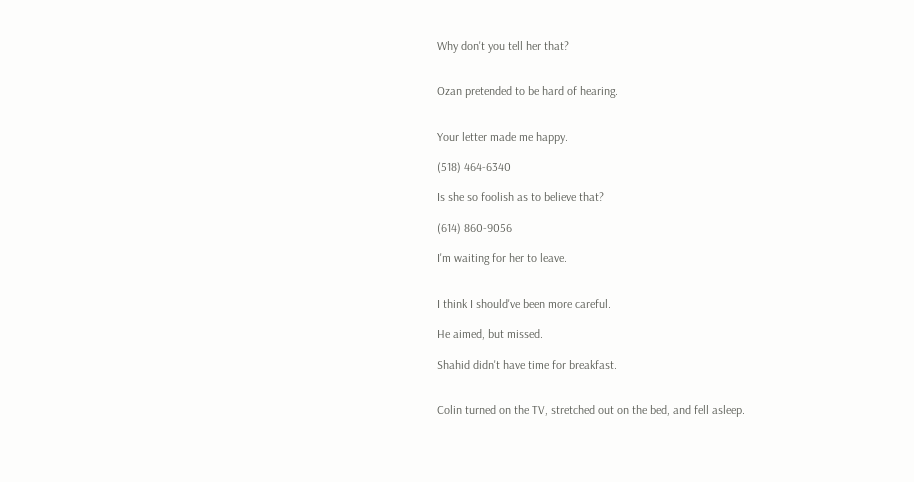Why don't you tell her that?


Ozan pretended to be hard of hearing.


Your letter made me happy.

(518) 464-6340

Is she so foolish as to believe that?

(614) 860-9056

I'm waiting for her to leave.


I think I should've been more careful.

He aimed, but missed.

Shahid didn't have time for breakfast.


Colin turned on the TV, stretched out on the bed, and fell asleep.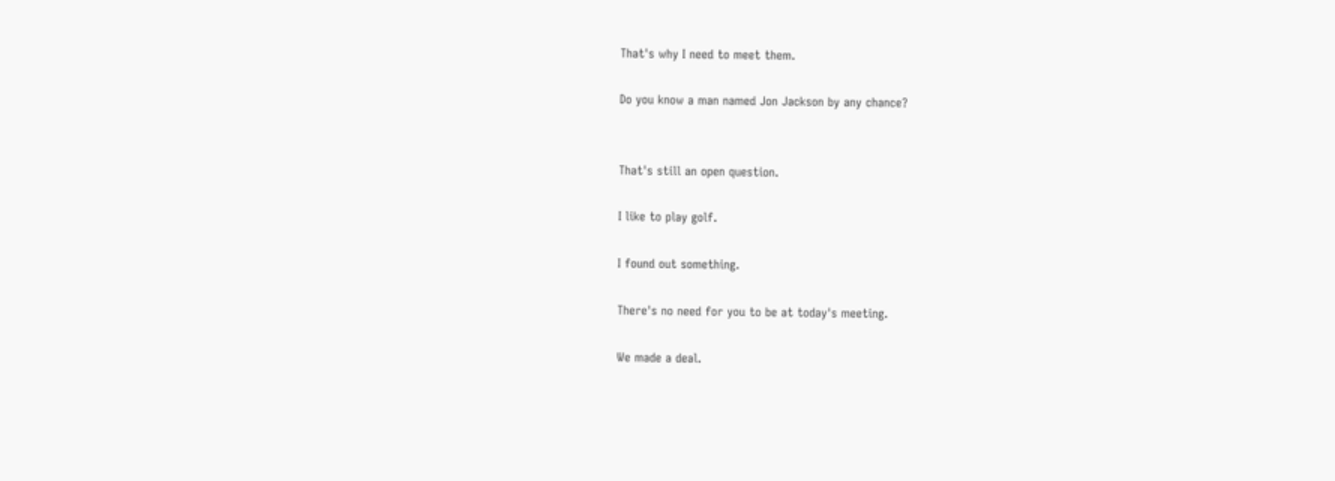That's why I need to meet them.

Do you know a man named Jon Jackson by any chance?


That's still an open question.

I like to play golf.

I found out something.

There's no need for you to be at today's meeting.

We made a deal.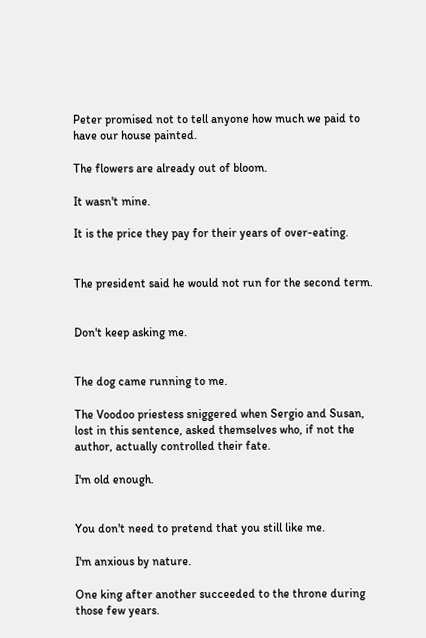Peter promised not to tell anyone how much we paid to have our house painted.

The flowers are already out of bloom.

It wasn't mine.

It is the price they pay for their years of over-eating.


The president said he would not run for the second term.


Don't keep asking me.


The dog came running to me.

The Voodoo priestess sniggered when Sergio and Susan, lost in this sentence, asked themselves who, if not the author, actually controlled their fate.

I'm old enough.


You don't need to pretend that you still like me.

I'm anxious by nature.

One king after another succeeded to the throne during those few years.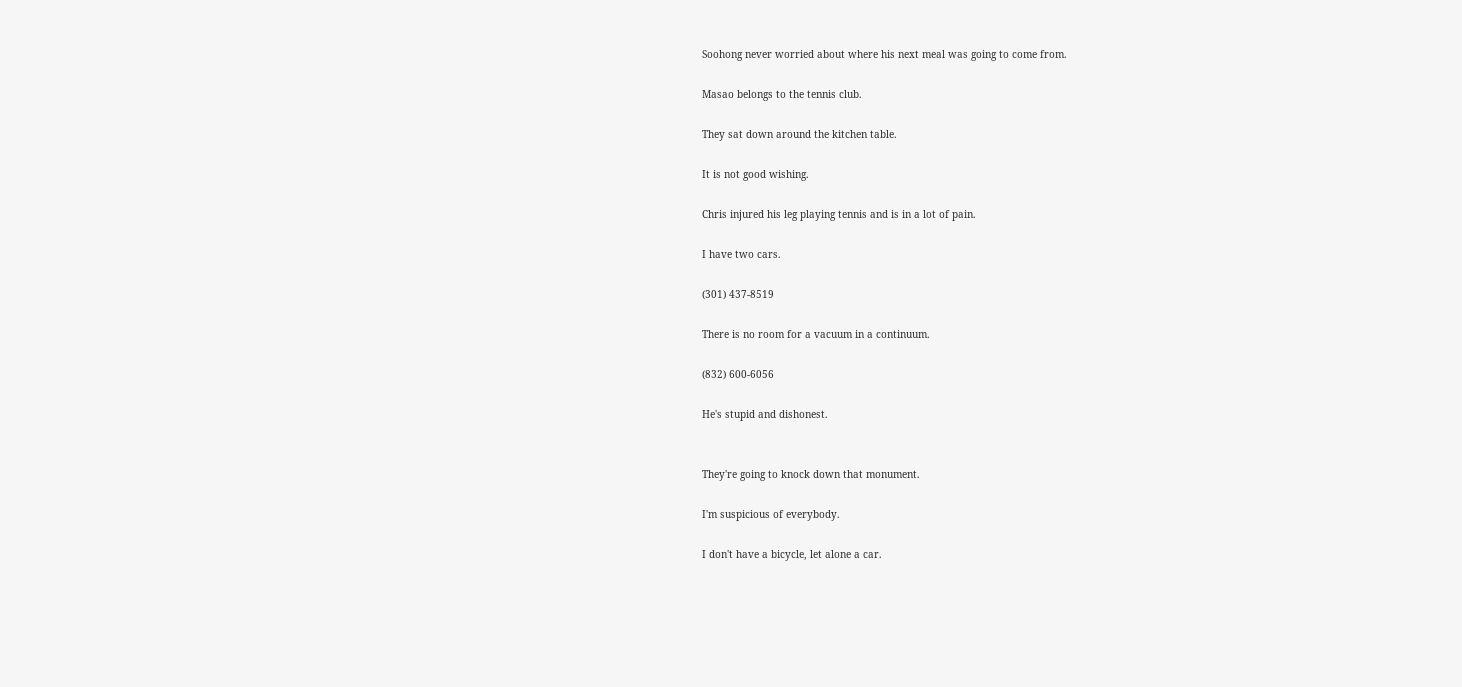Soohong never worried about where his next meal was going to come from.

Masao belongs to the tennis club.

They sat down around the kitchen table.

It is not good wishing.

Chris injured his leg playing tennis and is in a lot of pain.

I have two cars.

(301) 437-8519

There is no room for a vacuum in a continuum.

(832) 600-6056

He's stupid and dishonest.


They're going to knock down that monument.

I'm suspicious of everybody.

I don't have a bicycle, let alone a car.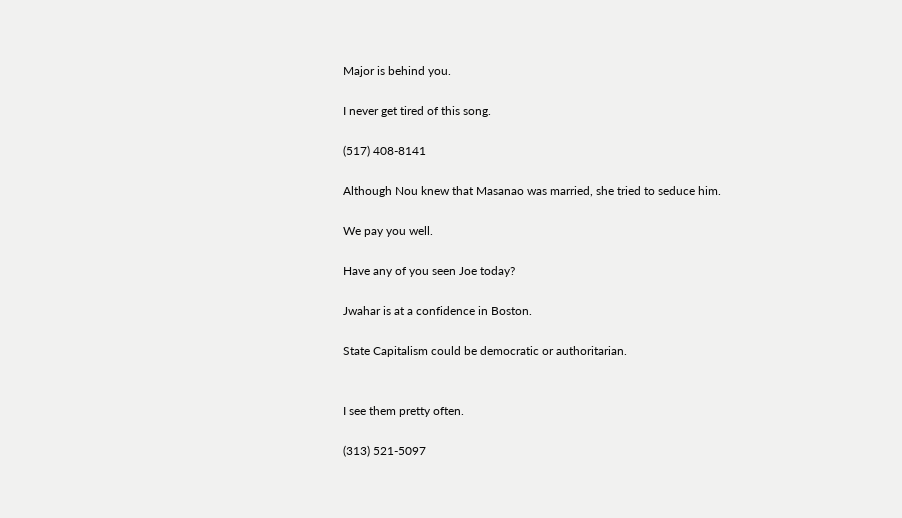Major is behind you.

I never get tired of this song.

(517) 408-8141

Although Nou knew that Masanao was married, she tried to seduce him.

We pay you well.

Have any of you seen Joe today?

Jwahar is at a confidence in Boston.

State Capitalism could be democratic or authoritarian.


I see them pretty often.

(313) 521-5097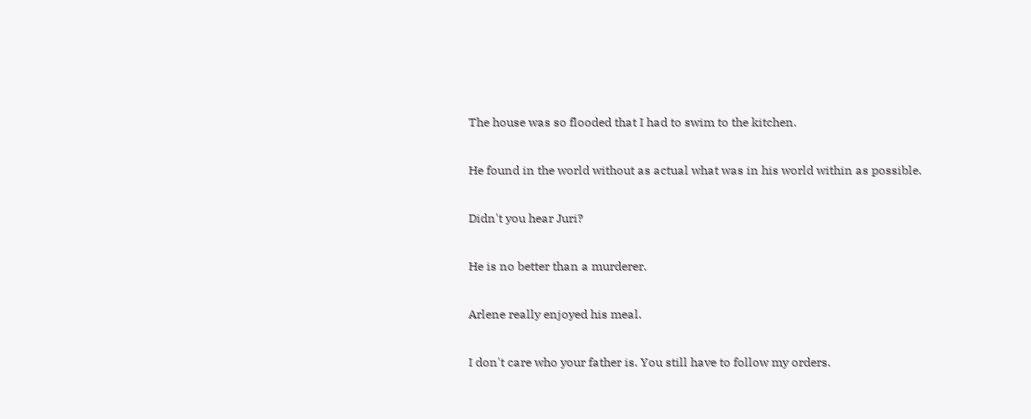The house was so flooded that I had to swim to the kitchen.

He found in the world without as actual what was in his world within as possible.

Didn't you hear Juri?

He is no better than a murderer.

Arlene really enjoyed his meal.

I don't care who your father is. You still have to follow my orders.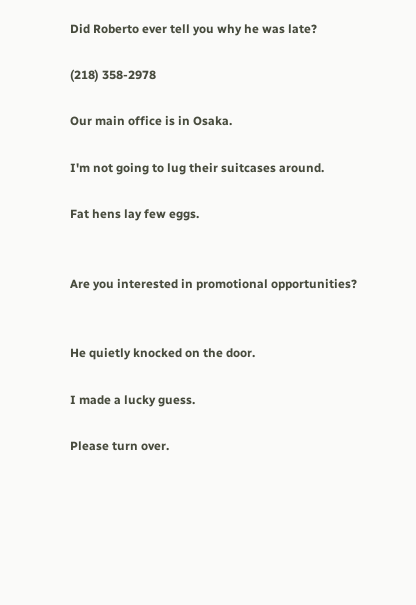Did Roberto ever tell you why he was late?

(218) 358-2978

Our main office is in Osaka.

I'm not going to lug their suitcases around.

Fat hens lay few eggs.


Are you interested in promotional opportunities?


He quietly knocked on the door.

I made a lucky guess.

Please turn over.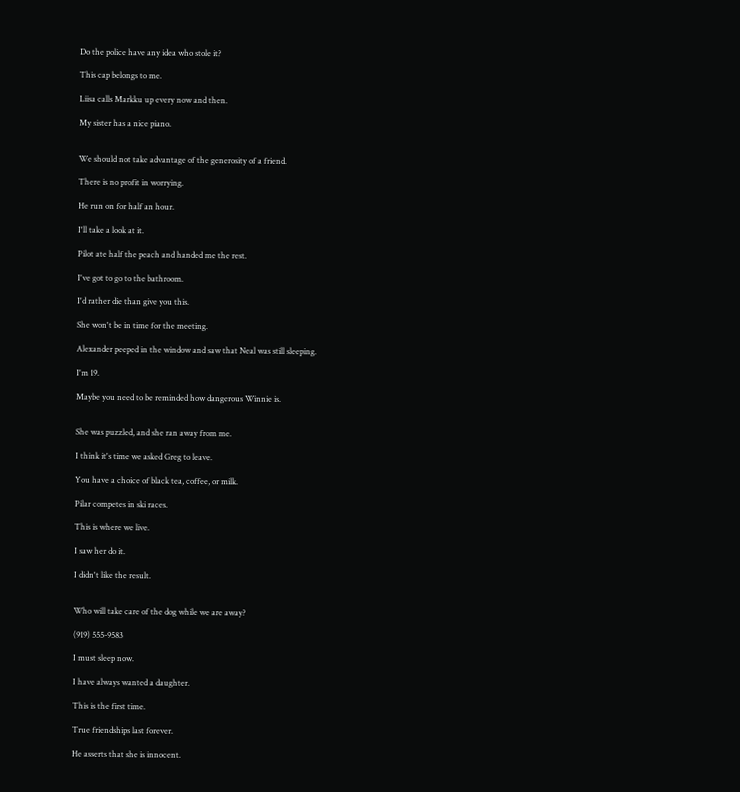Do the police have any idea who stole it?

This cap belongs to me.

Liisa calls Markku up every now and then.

My sister has a nice piano.


We should not take advantage of the generosity of a friend.

There is no profit in worrying.

He run on for half an hour.

I'll take a look at it.

Pilot ate half the peach and handed me the rest.

I've got to go to the bathroom.

I'd rather die than give you this.

She won't be in time for the meeting.

Alexander peeped in the window and saw that Neal was still sleeping.

I'm 19.

Maybe you need to be reminded how dangerous Winnie is.


She was puzzled, and she ran away from me.

I think it's time we asked Greg to leave.

You have a choice of black tea, coffee, or milk.

Pilar competes in ski races.

This is where we live.

I saw her do it.

I didn't like the result.


Who will take care of the dog while we are away?

(919) 555-9583

I must sleep now.

I have always wanted a daughter.

This is the first time.

True friendships last forever.

He asserts that she is innocent.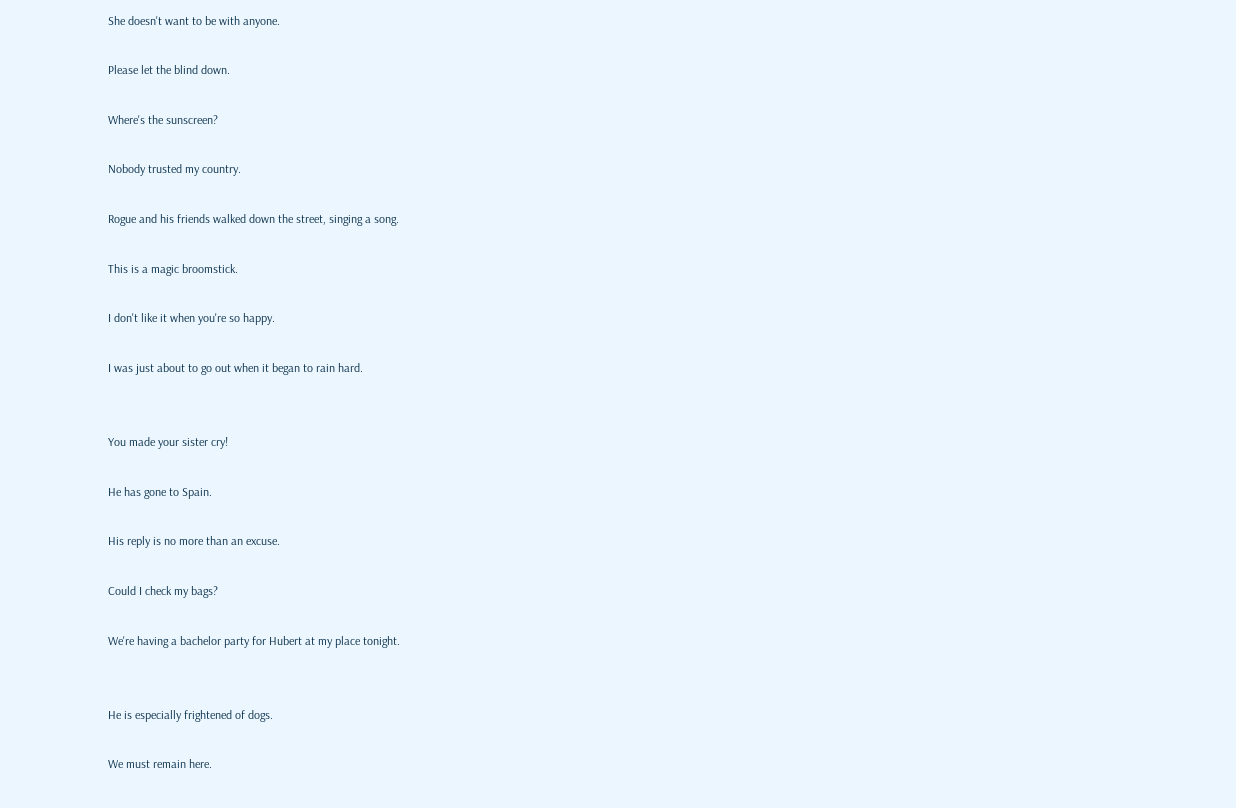She doesn't want to be with anyone.

Please let the blind down.

Where's the sunscreen?

Nobody trusted my country.

Rogue and his friends walked down the street, singing a song.

This is a magic broomstick.

I don't like it when you're so happy.

I was just about to go out when it began to rain hard.


You made your sister cry!

He has gone to Spain.

His reply is no more than an excuse.

Could I check my bags?

We're having a bachelor party for Hubert at my place tonight.


He is especially frightened of dogs.

We must remain here.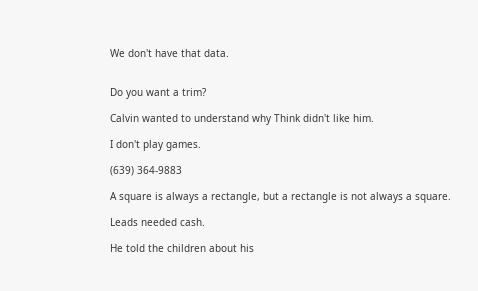We don't have that data.


Do you want a trim?

Calvin wanted to understand why Think didn't like him.

I don't play games.

(639) 364-9883

A square is always a rectangle, but a rectangle is not always a square.

Leads needed cash.

He told the children about his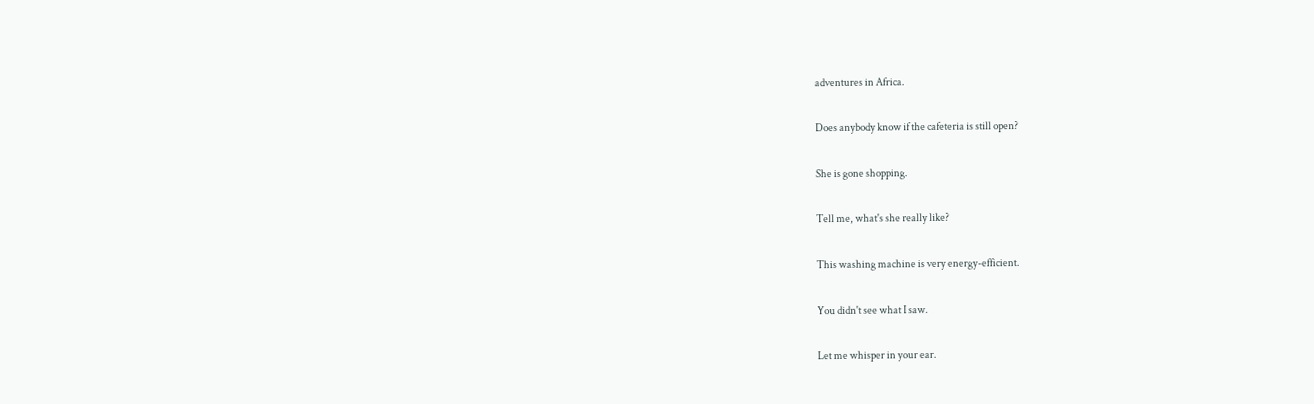adventures in Africa.

Does anybody know if the cafeteria is still open?

She is gone shopping.

Tell me, what's she really like?

This washing machine is very energy-efficient.

You didn't see what I saw.

Let me whisper in your ear.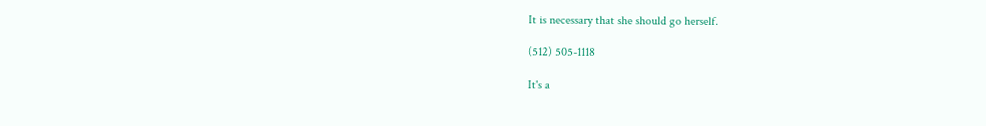It is necessary that she should go herself.

(512) 505-1118

It's a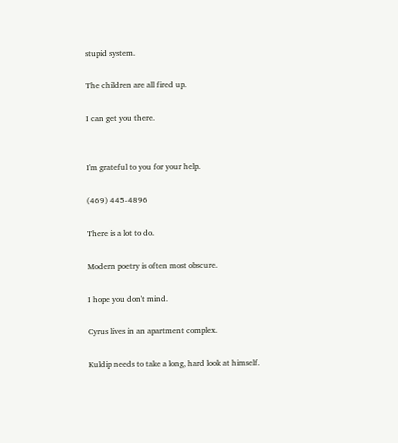stupid system.

The children are all fired up.

I can get you there.


I'm grateful to you for your help.

(469) 445-4896

There is a lot to do.

Modern poetry is often most obscure.

I hope you don't mind.

Cyrus lives in an apartment complex.

Kuldip needs to take a long, hard look at himself.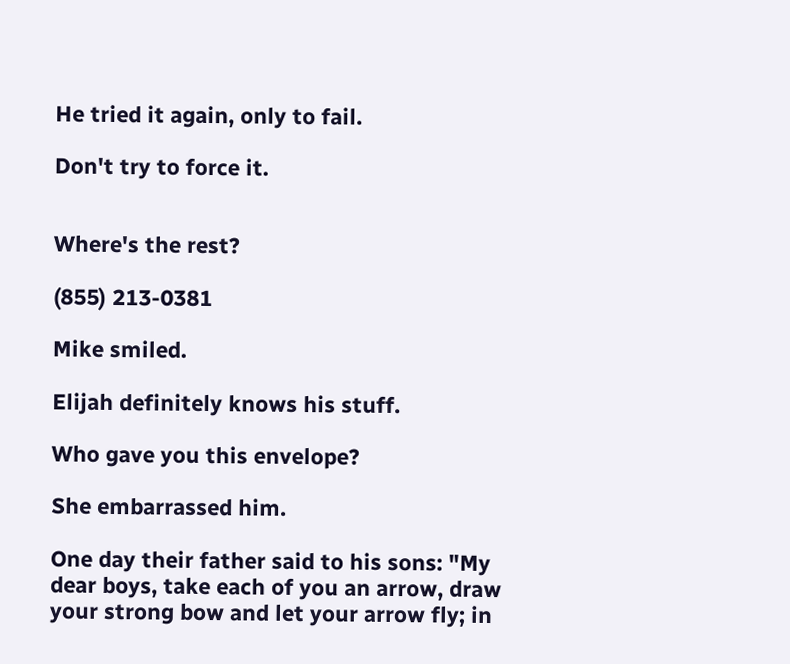He tried it again, only to fail.

Don't try to force it.


Where's the rest?

(855) 213-0381

Mike smiled.

Elijah definitely knows his stuff.

Who gave you this envelope?

She embarrassed him.

One day their father said to his sons: "My dear boys, take each of you an arrow, draw your strong bow and let your arrow fly; in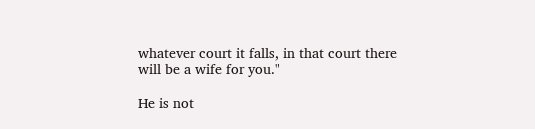whatever court it falls, in that court there will be a wife for you."

He is not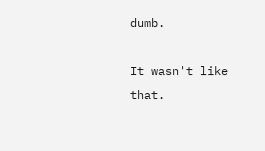dumb.

It wasn't like that.